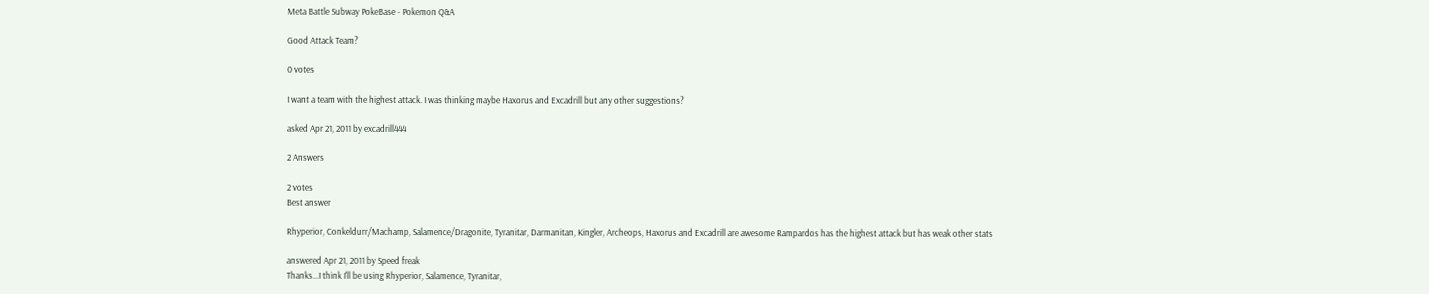Meta Battle Subway PokeBase - Pokemon Q&A

Good Attack Team?

0 votes

I want a team with the highest attack. I was thinking maybe Haxorus and Excadrill but any other suggestions?

asked Apr 21, 2011 by excadrill444

2 Answers

2 votes
Best answer

Rhyperior, Conkeldurr/Machamp, Salamence/Dragonite, Tyranitar, Darmanitan, Kingler, Archeops, Haxorus and Excadrill are awesome Rampardos has the highest attack but has weak other stats

answered Apr 21, 2011 by Speed freak
Thanks...I think I'll be using Rhyperior, Salamence, Tyranitar,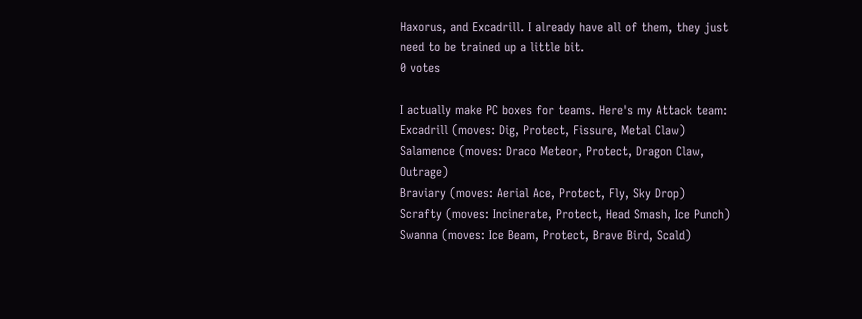Haxorus, and Excadrill. I already have all of them, they just need to be trained up a little bit.
0 votes

I actually make PC boxes for teams. Here's my Attack team:
Excadrill (moves: Dig, Protect, Fissure, Metal Claw)
Salamence (moves: Draco Meteor, Protect, Dragon Claw, Outrage)
Braviary (moves: Aerial Ace, Protect, Fly, Sky Drop)
Scrafty (moves: Incinerate, Protect, Head Smash, Ice Punch)
Swanna (moves: Ice Beam, Protect, Brave Bird, Scald)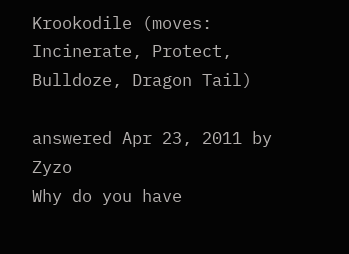Krookodile (moves: Incinerate, Protect, Bulldoze, Dragon Tail)

answered Apr 23, 2011 by Zyzo
Why do you have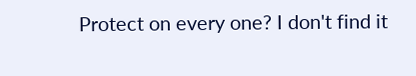Protect on every one? I don't find it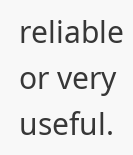reliable or very useful.